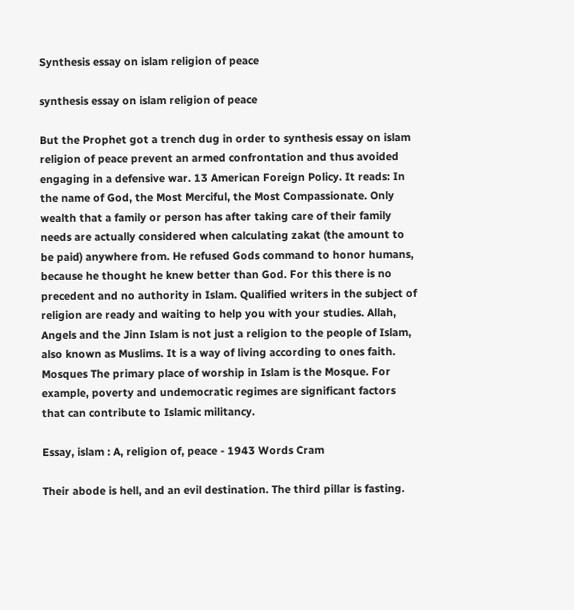Synthesis essay on islam religion of peace

synthesis essay on islam religion of peace

But the Prophet got a trench dug in order to synthesis essay on islam religion of peace prevent an armed confrontation and thus avoided engaging in a defensive war. 13 American Foreign Policy. It reads: In the name of God, the Most Merciful, the Most Compassionate. Only wealth that a family or person has after taking care of their family needs are actually considered when calculating zakat (the amount to be paid) anywhere from. He refused Gods command to honor humans, because he thought he knew better than God. For this there is no precedent and no authority in Islam. Qualified writers in the subject of religion are ready and waiting to help you with your studies. Allah, Angels and the Jinn Islam is not just a religion to the people of Islam, also known as Muslims. It is a way of living according to ones faith. Mosques The primary place of worship in Islam is the Mosque. For example, poverty and undemocratic regimes are significant factors that can contribute to Islamic militancy.

Essay, islam : A, religion of, peace - 1943 Words Cram

Their abode is hell, and an evil destination. The third pillar is fasting.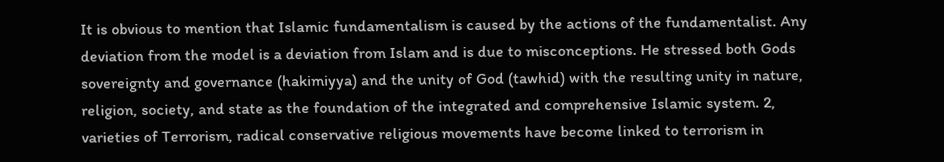It is obvious to mention that Islamic fundamentalism is caused by the actions of the fundamentalist. Any deviation from the model is a deviation from Islam and is due to misconceptions. He stressed both Gods sovereignty and governance (hakimiyya) and the unity of God (tawhid) with the resulting unity in nature, religion, society, and state as the foundation of the integrated and comprehensive Islamic system. 2, varieties of Terrorism, radical conservative religious movements have become linked to terrorism in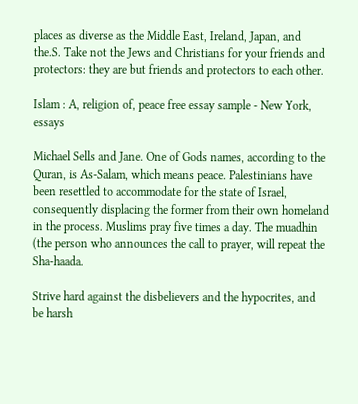places as diverse as the Middle East, Ireland, Japan, and the.S. Take not the Jews and Christians for your friends and protectors: they are but friends and protectors to each other.

Islam : A, religion of, peace free essay sample - New York, essays

Michael Sells and Jane. One of Gods names, according to the Quran, is As-Salam, which means peace. Palestinians have been resettled to accommodate for the state of Israel, consequently displacing the former from their own homeland in the process. Muslims pray five times a day. The muadhin (the person who announces the call to prayer, will repeat the Sha-haada.

Strive hard against the disbelievers and the hypocrites, and be harsh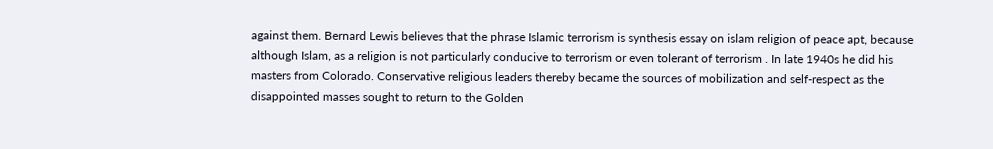against them. Bernard Lewis believes that the phrase Islamic terrorism is synthesis essay on islam religion of peace apt, because although Islam, as a religion is not particularly conducive to terrorism or even tolerant of terrorism . In late 1940s he did his masters from Colorado. Conservative religious leaders thereby became the sources of mobilization and self-respect as the disappointed masses sought to return to the Golden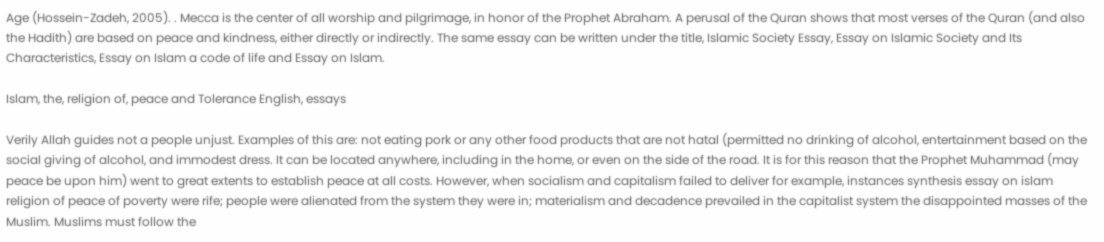Age (Hossein-Zadeh, 2005). . Mecca is the center of all worship and pilgrimage, in honor of the Prophet Abraham. A perusal of the Quran shows that most verses of the Quran (and also the Hadith) are based on peace and kindness, either directly or indirectly. The same essay can be written under the title, Islamic Society Essay, Essay on Islamic Society and Its Characteristics, Essay on Islam a code of life and Essay on Islam.

Islam, the, religion of, peace and Tolerance English, essays

Verily Allah guides not a people unjust. Examples of this are: not eating pork or any other food products that are not hatal (permitted no drinking of alcohol, entertainment based on the social giving of alcohol, and immodest dress. It can be located anywhere, including in the home, or even on the side of the road. It is for this reason that the Prophet Muhammad (may peace be upon him) went to great extents to establish peace at all costs. However, when socialism and capitalism failed to deliver for example, instances synthesis essay on islam religion of peace of poverty were rife; people were alienated from the system they were in; materialism and decadence prevailed in the capitalist system the disappointed masses of the Muslim. Muslims must follow the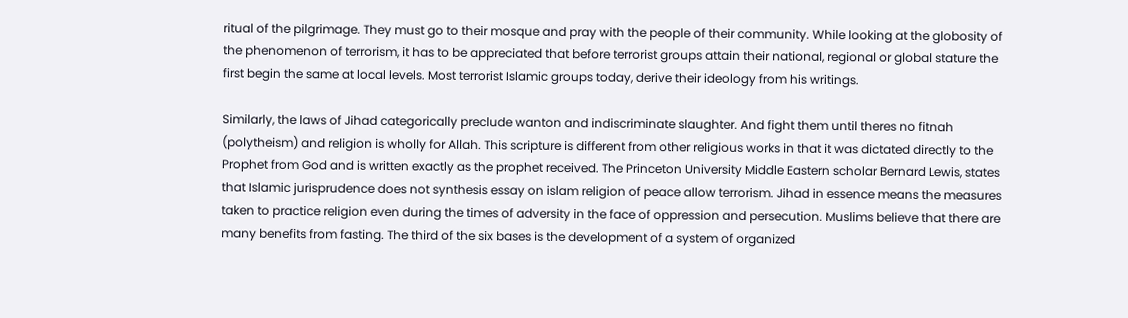ritual of the pilgrimage. They must go to their mosque and pray with the people of their community. While looking at the globosity of the phenomenon of terrorism, it has to be appreciated that before terrorist groups attain their national, regional or global stature the first begin the same at local levels. Most terrorist Islamic groups today, derive their ideology from his writings.

Similarly, the laws of Jihad categorically preclude wanton and indiscriminate slaughter. And fight them until theres no fitnah (polytheism) and religion is wholly for Allah. This scripture is different from other religious works in that it was dictated directly to the Prophet from God and is written exactly as the prophet received. The Princeton University Middle Eastern scholar Bernard Lewis, states that Islamic jurisprudence does not synthesis essay on islam religion of peace allow terrorism. Jihad in essence means the measures taken to practice religion even during the times of adversity in the face of oppression and persecution. Muslims believe that there are many benefits from fasting. The third of the six bases is the development of a system of organized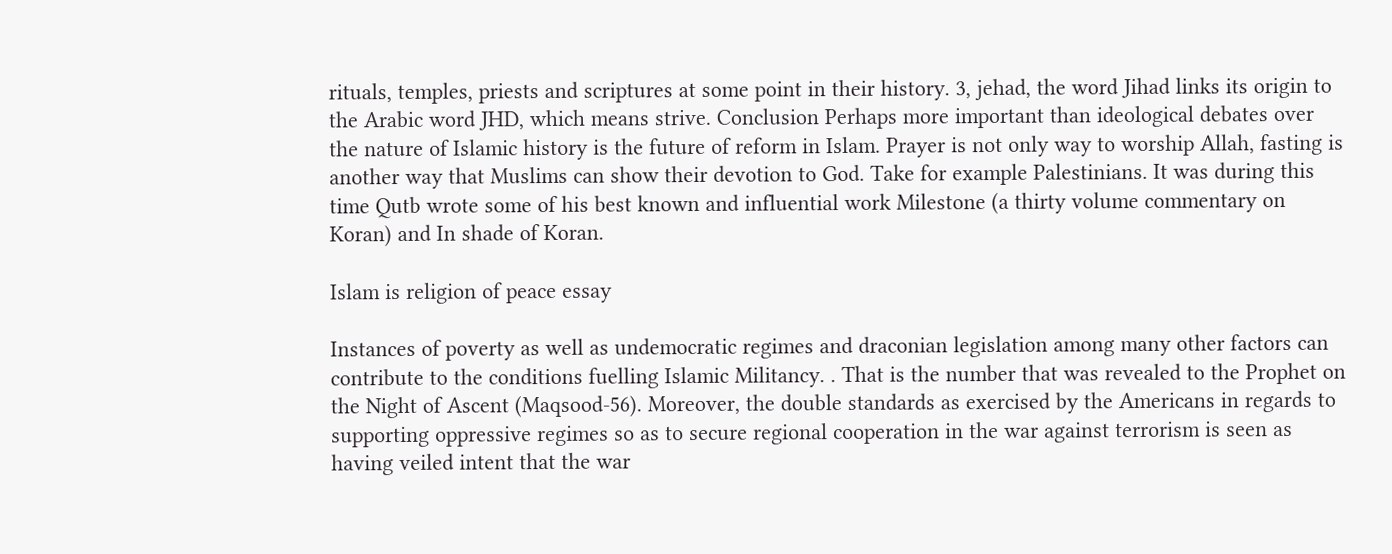rituals, temples, priests and scriptures at some point in their history. 3, jehad, the word Jihad links its origin to the Arabic word JHD, which means strive. Conclusion Perhaps more important than ideological debates over the nature of Islamic history is the future of reform in Islam. Prayer is not only way to worship Allah, fasting is another way that Muslims can show their devotion to God. Take for example Palestinians. It was during this time Qutb wrote some of his best known and influential work Milestone (a thirty volume commentary on Koran) and In shade of Koran.

Islam is religion of peace essay

Instances of poverty as well as undemocratic regimes and draconian legislation among many other factors can contribute to the conditions fuelling Islamic Militancy. . That is the number that was revealed to the Prophet on the Night of Ascent (Maqsood-56). Moreover, the double standards as exercised by the Americans in regards to supporting oppressive regimes so as to secure regional cooperation in the war against terrorism is seen as having veiled intent that the war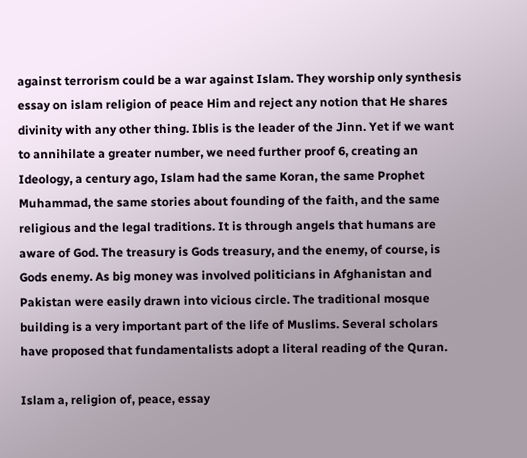against terrorism could be a war against Islam. They worship only synthesis essay on islam religion of peace Him and reject any notion that He shares divinity with any other thing. Iblis is the leader of the Jinn. Yet if we want to annihilate a greater number, we need further proof 6, creating an Ideology, a century ago, Islam had the same Koran, the same Prophet Muhammad, the same stories about founding of the faith, and the same religious and the legal traditions. It is through angels that humans are aware of God. The treasury is Gods treasury, and the enemy, of course, is Gods enemy. As big money was involved politicians in Afghanistan and Pakistan were easily drawn into vicious circle. The traditional mosque building is a very important part of the life of Muslims. Several scholars have proposed that fundamentalists adopt a literal reading of the Quran.

Islam a, religion of, peace, essay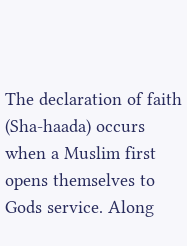The declaration of faith (Sha-haada) occurs when a Muslim first opens themselves to Gods service. Along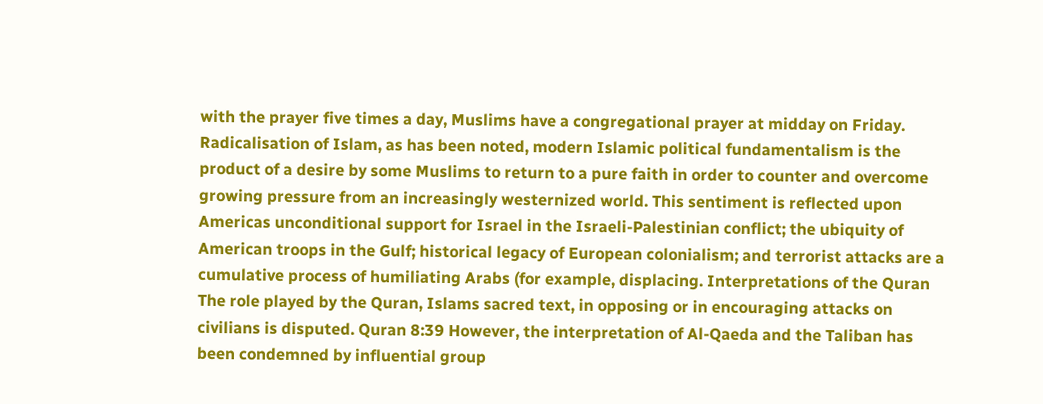with the prayer five times a day, Muslims have a congregational prayer at midday on Friday. Radicalisation of Islam, as has been noted, modern Islamic political fundamentalism is the product of a desire by some Muslims to return to a pure faith in order to counter and overcome growing pressure from an increasingly westernized world. This sentiment is reflected upon Americas unconditional support for Israel in the Israeli-Palestinian conflict; the ubiquity of American troops in the Gulf; historical legacy of European colonialism; and terrorist attacks are a cumulative process of humiliating Arabs (for example, displacing. Interpretations of the Quran The role played by the Quran, Islams sacred text, in opposing or in encouraging attacks on civilians is disputed. Quran 8:39 However, the interpretation of Al-Qaeda and the Taliban has been condemned by influential group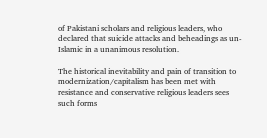of Pakistani scholars and religious leaders, who declared that suicide attacks and beheadings as un-Islamic in a unanimous resolution.

The historical inevitability and pain of transition to modernization/capitalism has been met with resistance and conservative religious leaders sees such forms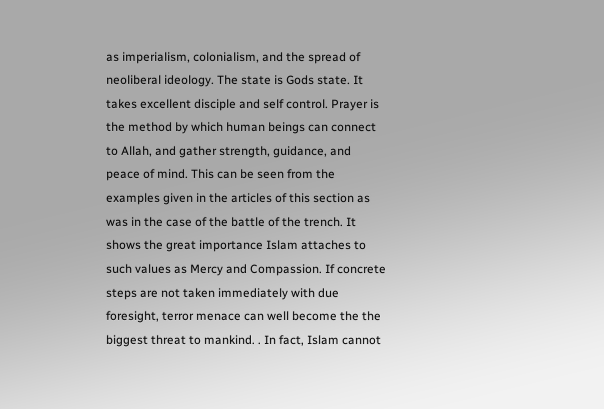as imperialism, colonialism, and the spread of neoliberal ideology. The state is Gods state. It takes excellent disciple and self control. Prayer is the method by which human beings can connect to Allah, and gather strength, guidance, and peace of mind. This can be seen from the examples given in the articles of this section as was in the case of the battle of the trench. It shows the great importance Islam attaches to such values as Mercy and Compassion. If concrete steps are not taken immediately with due foresight, terror menace can well become the the biggest threat to mankind. . In fact, Islam cannot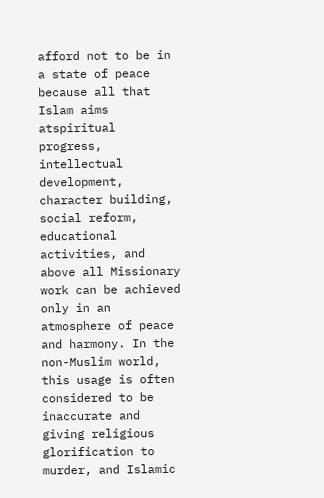afford not to be in a state of peace because all that Islam aims atspiritual progress, intellectual development, character building, social reform, educational activities, and above all Missionary work can be achieved only in an atmosphere of peace and harmony. In the non-Muslim world, this usage is often considered to be inaccurate and giving religious glorification to murder, and Islamic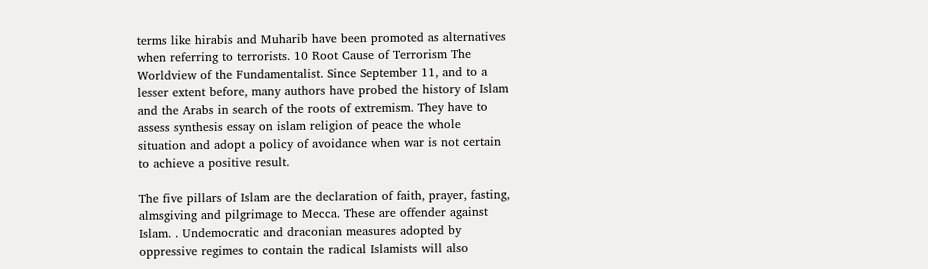terms like hirabis and Muharib have been promoted as alternatives when referring to terrorists. 10 Root Cause of Terrorism The Worldview of the Fundamentalist. Since September 11, and to a lesser extent before, many authors have probed the history of Islam and the Arabs in search of the roots of extremism. They have to assess synthesis essay on islam religion of peace the whole situation and adopt a policy of avoidance when war is not certain to achieve a positive result.

The five pillars of Islam are the declaration of faith, prayer, fasting, almsgiving and pilgrimage to Mecca. These are offender against Islam. . Undemocratic and draconian measures adopted by oppressive regimes to contain the radical Islamists will also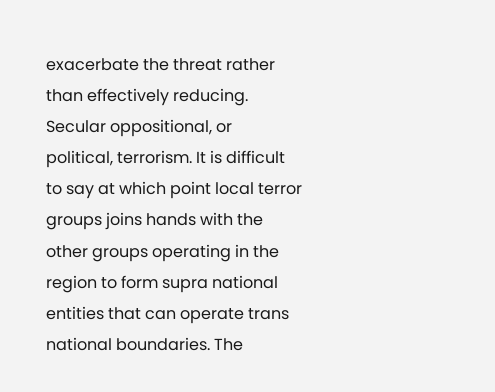exacerbate the threat rather than effectively reducing. Secular oppositional, or political, terrorism. It is difficult to say at which point local terror groups joins hands with the other groups operating in the region to form supra national entities that can operate trans national boundaries. The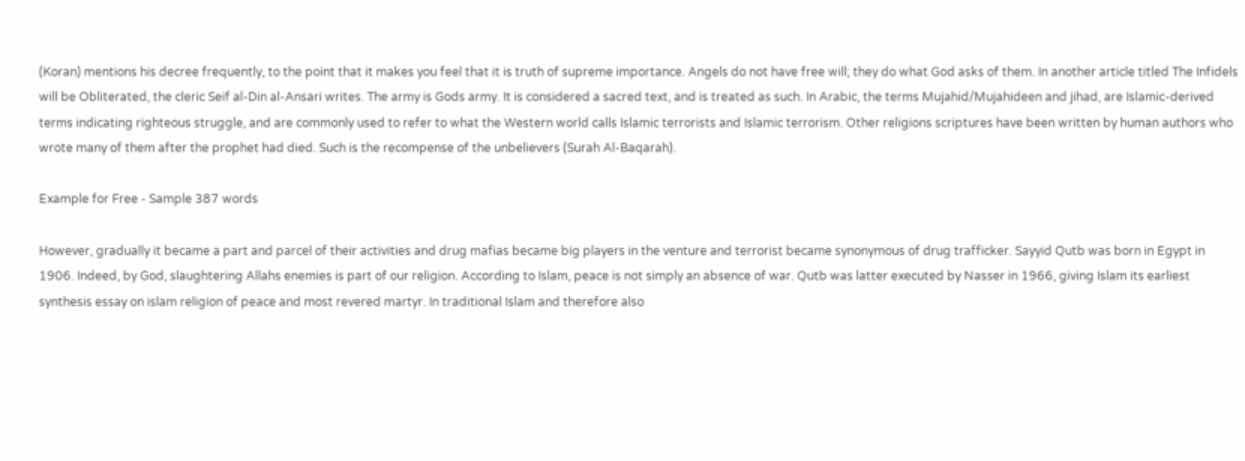(Koran) mentions his decree frequently, to the point that it makes you feel that it is truth of supreme importance. Angels do not have free will; they do what God asks of them. In another article titled The Infidels will be Obliterated, the cleric Seif al-Din al-Ansari writes. The army is Gods army. It is considered a sacred text, and is treated as such. In Arabic, the terms Mujahid/Mujahideen and jihad, are Islamic-derived terms indicating righteous struggle, and are commonly used to refer to what the Western world calls Islamic terrorists and Islamic terrorism. Other religions scriptures have been written by human authors who wrote many of them after the prophet had died. Such is the recompense of the unbelievers (Surah Al-Baqarah).

Example for Free - Sample 387 words

However, gradually it became a part and parcel of their activities and drug mafias became big players in the venture and terrorist became synonymous of drug trafficker. Sayyid Qutb was born in Egypt in 1906. Indeed, by God, slaughtering Allahs enemies is part of our religion. According to Islam, peace is not simply an absence of war. Qutb was latter executed by Nasser in 1966, giving Islam its earliest synthesis essay on islam religion of peace and most revered martyr. In traditional Islam and therefore also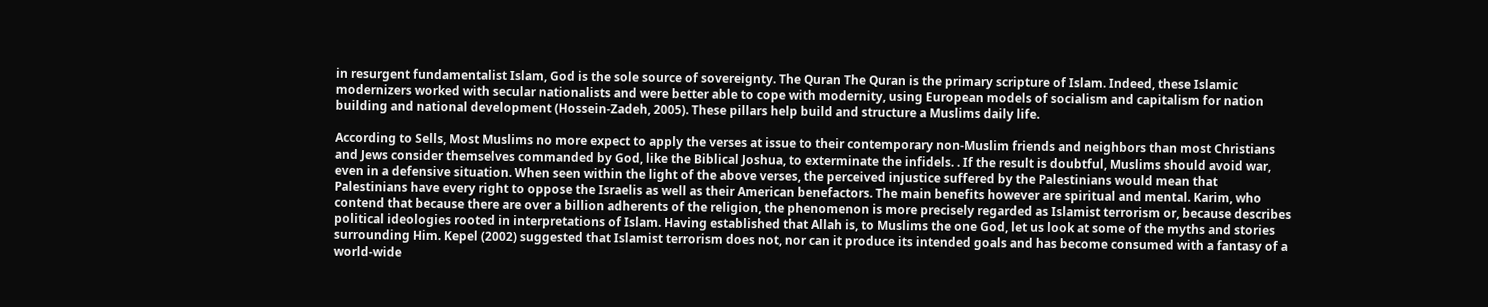in resurgent fundamentalist Islam, God is the sole source of sovereignty. The Quran The Quran is the primary scripture of Islam. Indeed, these Islamic modernizers worked with secular nationalists and were better able to cope with modernity, using European models of socialism and capitalism for nation building and national development (Hossein-Zadeh, 2005). These pillars help build and structure a Muslims daily life.

According to Sells, Most Muslims no more expect to apply the verses at issue to their contemporary non-Muslim friends and neighbors than most Christians and Jews consider themselves commanded by God, like the Biblical Joshua, to exterminate the infidels. . If the result is doubtful, Muslims should avoid war, even in a defensive situation. When seen within the light of the above verses, the perceived injustice suffered by the Palestinians would mean that Palestinians have every right to oppose the Israelis as well as their American benefactors. The main benefits however are spiritual and mental. Karim, who contend that because there are over a billion adherents of the religion, the phenomenon is more precisely regarded as Islamist terrorism or, because describes political ideologies rooted in interpretations of Islam. Having established that Allah is, to Muslims the one God, let us look at some of the myths and stories surrounding Him. Kepel (2002) suggested that Islamist terrorism does not, nor can it produce its intended goals and has become consumed with a fantasy of a world-wide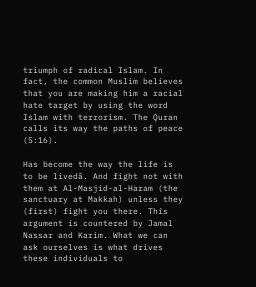triumph of radical Islam. In fact, the common Muslim believes that you are making him a racial hate target by using the word Islam with terrorism. The Quran calls its way the paths of peace (5:16).

Has become the way the life is to be livedâ. And fight not with them at Al-Masjid-al-Haram (the sanctuary at Makkah) unless they (first) fight you there. This argument is countered by Jamal Nassar and Karim. What we can ask ourselves is what drives these individuals to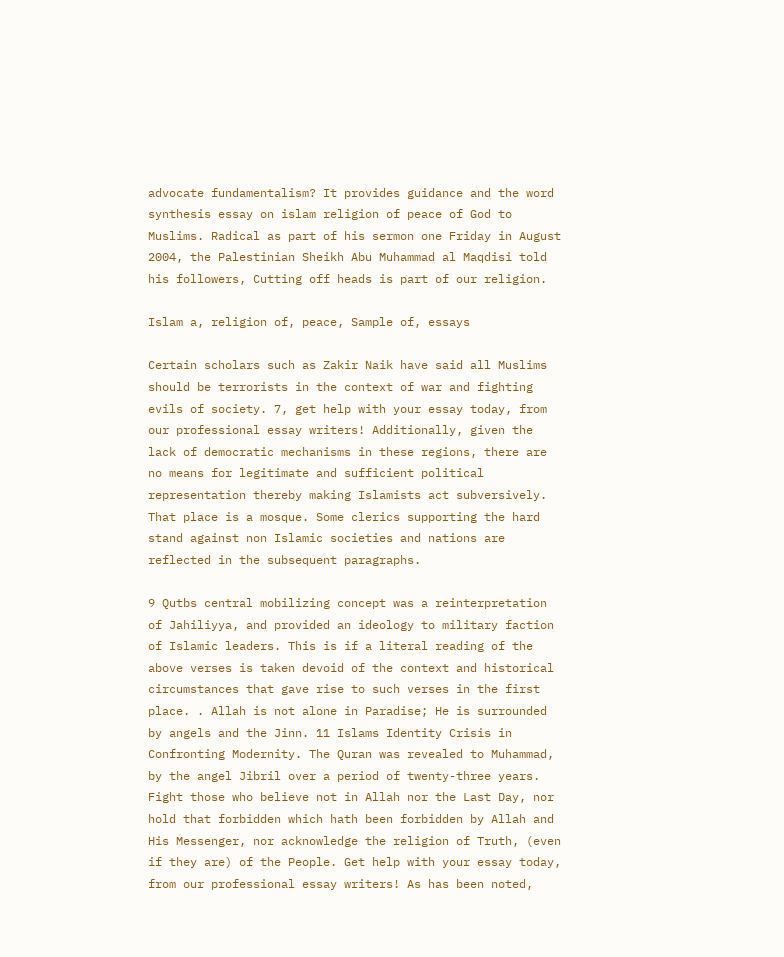advocate fundamentalism? It provides guidance and the word synthesis essay on islam religion of peace of God to Muslims. Radical as part of his sermon one Friday in August 2004, the Palestinian Sheikh Abu Muhammad al Maqdisi told his followers, Cutting off heads is part of our religion.

Islam a, religion of, peace, Sample of, essays

Certain scholars such as Zakir Naik have said all Muslims should be terrorists in the context of war and fighting evils of society. 7, get help with your essay today, from our professional essay writers! Additionally, given the lack of democratic mechanisms in these regions, there are no means for legitimate and sufficient political representation thereby making Islamists act subversively. That place is a mosque. Some clerics supporting the hard stand against non Islamic societies and nations are reflected in the subsequent paragraphs.

9 Qutbs central mobilizing concept was a reinterpretation of Jahiliyya, and provided an ideology to military faction of Islamic leaders. This is if a literal reading of the above verses is taken devoid of the context and historical circumstances that gave rise to such verses in the first place. . Allah is not alone in Paradise; He is surrounded by angels and the Jinn. 11 Islams Identity Crisis in Confronting Modernity. The Quran was revealed to Muhammad, by the angel Jibril over a period of twenty-three years. Fight those who believe not in Allah nor the Last Day, nor hold that forbidden which hath been forbidden by Allah and His Messenger, nor acknowledge the religion of Truth, (even if they are) of the People. Get help with your essay today, from our professional essay writers! As has been noted,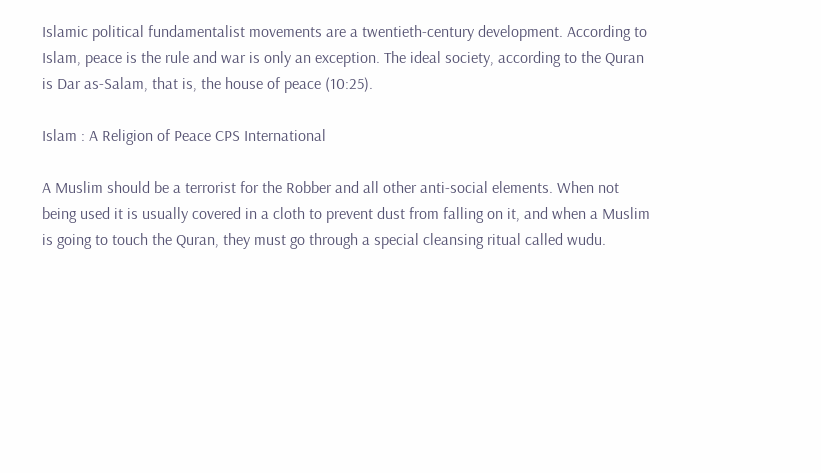Islamic political fundamentalist movements are a twentieth-century development. According to Islam, peace is the rule and war is only an exception. The ideal society, according to the Quran is Dar as-Salam, that is, the house of peace (10:25).

Islam : A Religion of Peace CPS International

A Muslim should be a terrorist for the Robber and all other anti-social elements. When not being used it is usually covered in a cloth to prevent dust from falling on it, and when a Muslim is going to touch the Quran, they must go through a special cleansing ritual called wudu.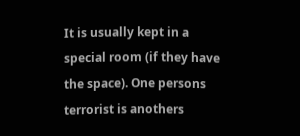It is usually kept in a special room (if they have the space). One persons terrorist is anothers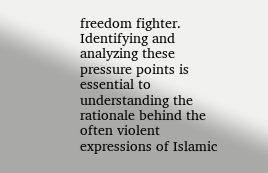freedom fighter. Identifying and analyzing these pressure points is essential to understanding the rationale behind the often violent expressions of Islamic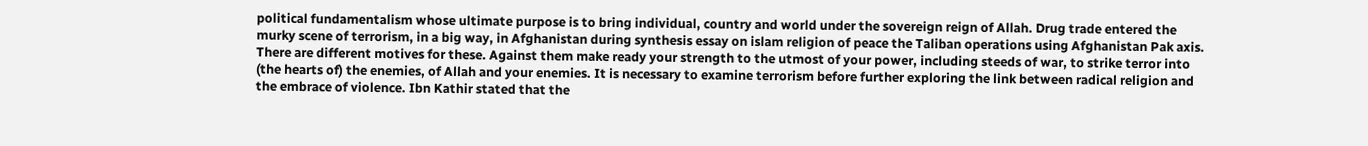political fundamentalism whose ultimate purpose is to bring individual, country and world under the sovereign reign of Allah. Drug trade entered the murky scene of terrorism, in a big way, in Afghanistan during synthesis essay on islam religion of peace the Taliban operations using Afghanistan Pak axis. There are different motives for these. Against them make ready your strength to the utmost of your power, including steeds of war, to strike terror into (the hearts of) the enemies, of Allah and your enemies. It is necessary to examine terrorism before further exploring the link between radical religion and the embrace of violence. Ibn Kathir stated that the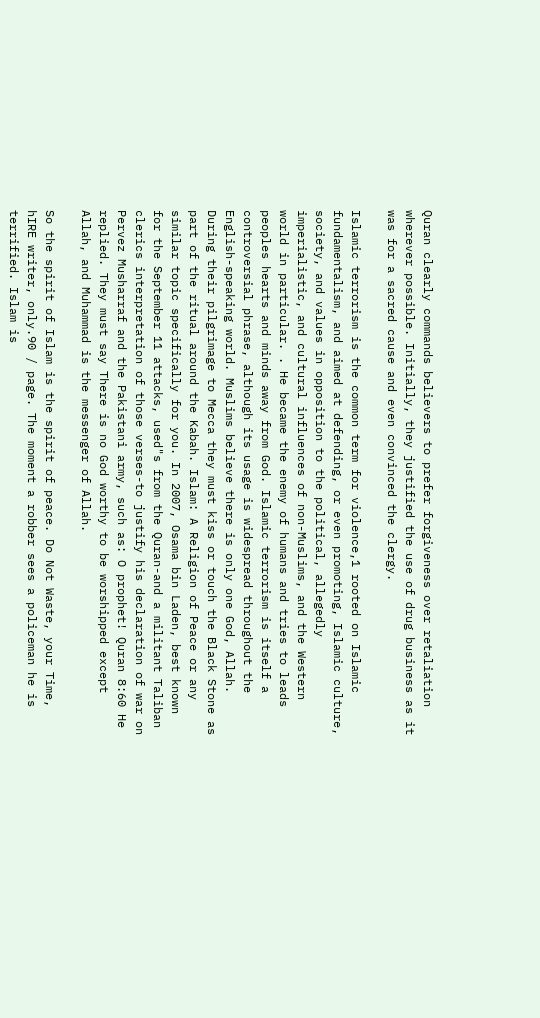Quran clearly commands believers to prefer forgiveness over retaliation wherever possible. Initially, they justified the use of drug business as it was for a sacred cause and even convinced the clergy.

Islamic terrorism is the common term for violence,1 rooted on Islamic fundamentalism, and aimed at defending, or even promoting, Islamic culture, society, and values in opposition to the political, allegedly imperialistic, and cultural influences of non-Muslims, and the Western world in particular. . He became the enemy of humans and tries to leads peoples hearts and minds away from God. Islamic terrorism is itself a controversial phrase, although its usage is widespread throughout the English-speaking world. Muslims believe there is only one God, Allah. During their pilgrimage to Mecca they must kiss or touch the Black Stone as part of the ritual around the Kabah. Islam: A Religion of Peace or any similar topic specifically for you. In 2007, Osama bin Laden, best known for the September 11 attacks, used"s from the Quran-and a militant Taliban clerics interpretation of those verses-to justify his declaration of war on Pervez Musharraf and the Pakistani army, such as: O prophet! Quran 8:60 He replied. They must say There is no God worthy to be worshipped except Allah, and Muhammad is the messenger of Allah.

So the spirit of Islam is the spirit of peace. Do Not Waste, your Time, hIRE writer, only.90 / page. The moment a robber sees a policeman he is terrified. Islam is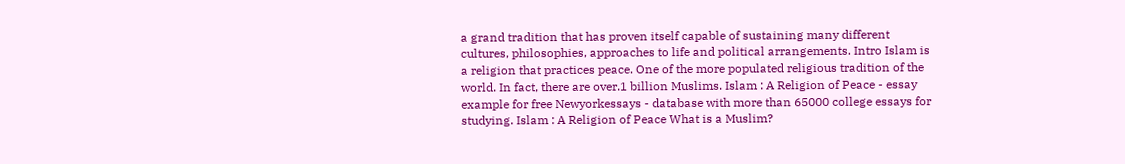a grand tradition that has proven itself capable of sustaining many different cultures, philosophies, approaches to life and political arrangements. Intro Islam is a religion that practices peace. One of the more populated religious tradition of the world. In fact, there are over.1 billion Muslims. Islam : A Religion of Peace - essay example for free Newyorkessays - database with more than 65000 college essays for studying. Islam : A Religion of Peace What is a Muslim?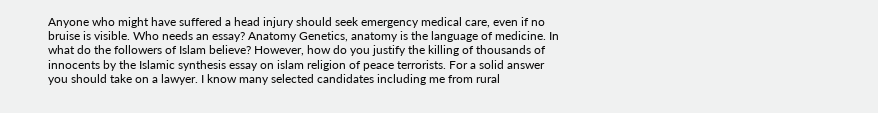Anyone who might have suffered a head injury should seek emergency medical care, even if no bruise is visible. Who needs an essay? Anatomy Genetics, anatomy is the language of medicine. In what do the followers of Islam believe? However, how do you justify the killing of thousands of innocents by the Islamic synthesis essay on islam religion of peace terrorists. For a solid answer you should take on a lawyer. I know many selected candidates including me from rural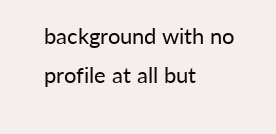background with no profile at all but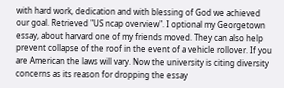with hard work, dedication and with blessing of God we achieved our goal. Retrieved "US ncap overview". I optional my Georgetown essay, about harvard one of my friends moved. They can also help prevent collapse of the roof in the event of a vehicle rollover. If you are American the laws will vary. Now the university is citing diversity concerns as its reason for dropping the essay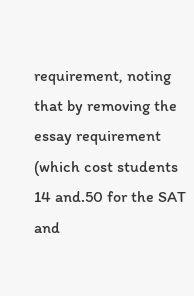requirement, noting that by removing the essay requirement (which cost students 14 and.50 for the SAT and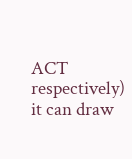ACT respectively) it can draw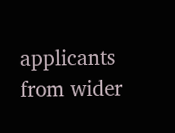applicants from wider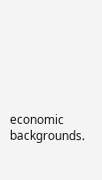economic backgrounds.